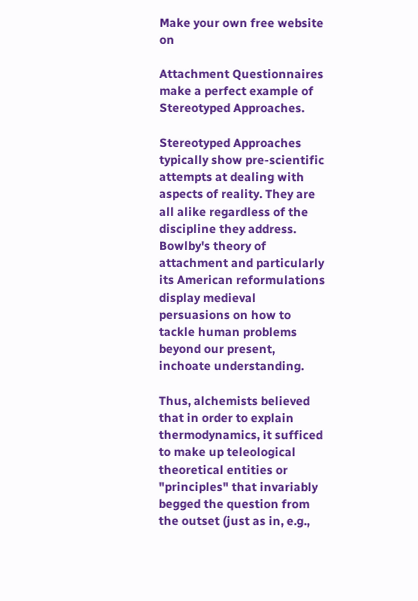Make your own free website on

Attachment Questionnaires make a perfect example of Stereotyped Approaches.

Stereotyped Approaches typically show pre-scientific attempts at dealing with aspects of reality. They are all alike regardless of the discipline they address. Bowlby's theory of attachment and particularly its American reformulations display medieval persuasions on how to tackle human problems beyond our present, inchoate understanding.

Thus, alchemists believed that in order to explain thermodynamics, it sufficed to make up teleological theoretical entities or "principles" that invariably begged the question from the outset (just as in, e.g.,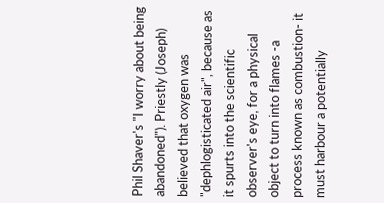Phil Shaver's "I worry about being abandoned"). Priestly (Joseph) believed that oxygen was "dephlogisticated air", because as it spurts into the scientific observer's eye, for a physical object to turn into flames -a process known as combustion- it must harbour a potentially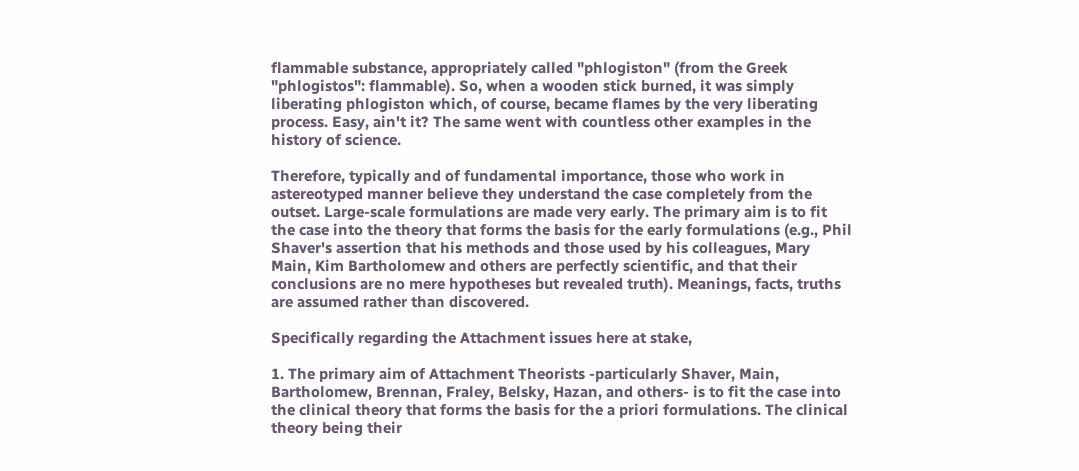flammable substance, appropriately called "phlogiston" (from the Greek "phlogistos": flammable). So, when a wooden stick burned, it was simply liberating phlogiston which, of course, became flames by the very liberating process. Easy, ain't it? The same went with countless other examples in the history of science.

Therefore, typically and of fundamental importance, those who work in astereotyped manner believe they understand the case completely from the outset. Large-scale formulations are made very early. The primary aim is to fit the case into the theory that forms the basis for the early formulations (e.g., Phil Shaver's assertion that his methods and those used by his colleagues, Mary Main, Kim Bartholomew and others are perfectly scientific, and that their conclusions are no mere hypotheses but revealed truth). Meanings, facts, truths are assumed rather than discovered.

Specifically regarding the Attachment issues here at stake,

1. The primary aim of Attachment Theorists -particularly Shaver, Main, Bartholomew, Brennan, Fraley, Belsky, Hazan, and others- is to fit the case into the clinical theory that forms the basis for the a priori formulations. The clinical theory being their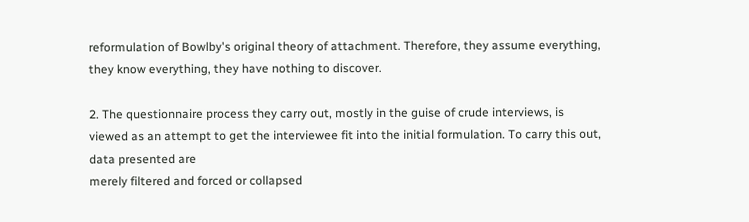reformulation of Bowlby's original theory of attachment. Therefore, they assume everything, they know everything, they have nothing to discover.

2. The questionnaire process they carry out, mostly in the guise of crude interviews, is viewed as an attempt to get the interviewee fit into the initial formulation. To carry this out, data presented are
merely filtered and forced or collapsed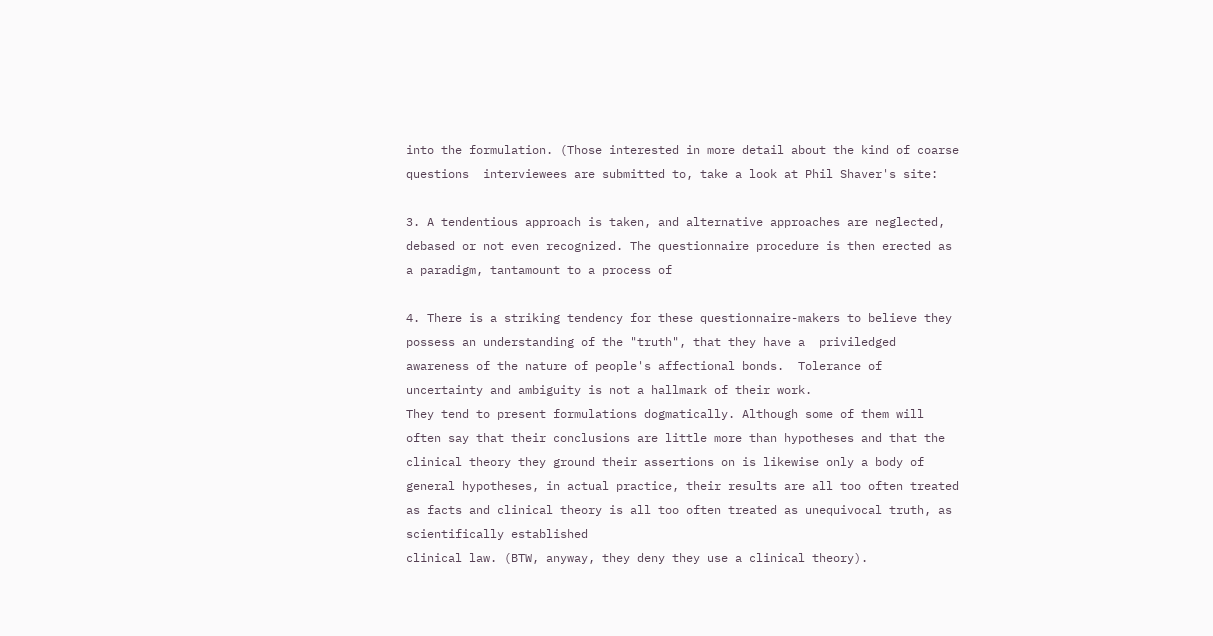into the formulation. (Those interested in more detail about the kind of coarse questions  interviewees are submitted to, take a look at Phil Shaver's site:

3. A tendentious approach is taken, and alternative approaches are neglected, debased or not even recognized. The questionnaire procedure is then erected as a paradigm, tantamount to a process of

4. There is a striking tendency for these questionnaire-makers to believe they possess an understanding of the "truth", that they have a  priviledged awareness of the nature of people's affectional bonds.  Tolerance of uncertainty and ambiguity is not a hallmark of their work.
They tend to present formulations dogmatically. Although some of them will often say that their conclusions are little more than hypotheses and that the clinical theory they ground their assertions on is likewise only a body of general hypotheses, in actual practice, their results are all too often treated as facts and clinical theory is all too often treated as unequivocal truth, as scientifically established
clinical law. (BTW, anyway, they deny they use a clinical theory).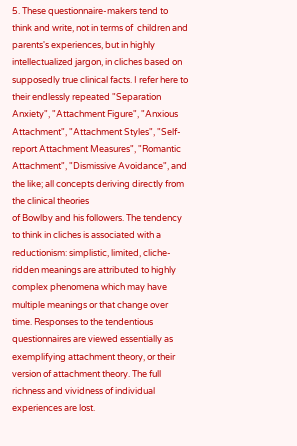5. These questionnaire-makers tend to think and write, not in terms of  children and parents's experiences, but in highly intellectualized jargon, in cliches based on supposedly true clinical facts. I refer here to their endlessly repeated "Separation Anxiety", "Attachment Figure", "Anxious Attachment", "Attachment Styles", "Self-report Attachment Measures", "Romantic Attachment", "Dismissive Avoidance", and the like; all concepts deriving directly from the clinical theories
of Bowlby and his followers. The tendency to think in cliches is associated with a reductionism: simplistic, limited, cliche-ridden meanings are attributed to highly complex phenomena which may have multiple meanings or that change over time. Responses to the tendentious
questionnaires are viewed essentially as exemplifying attachment theory, or their version of attachment theory. The full richness and vividness of individual experiences are lost.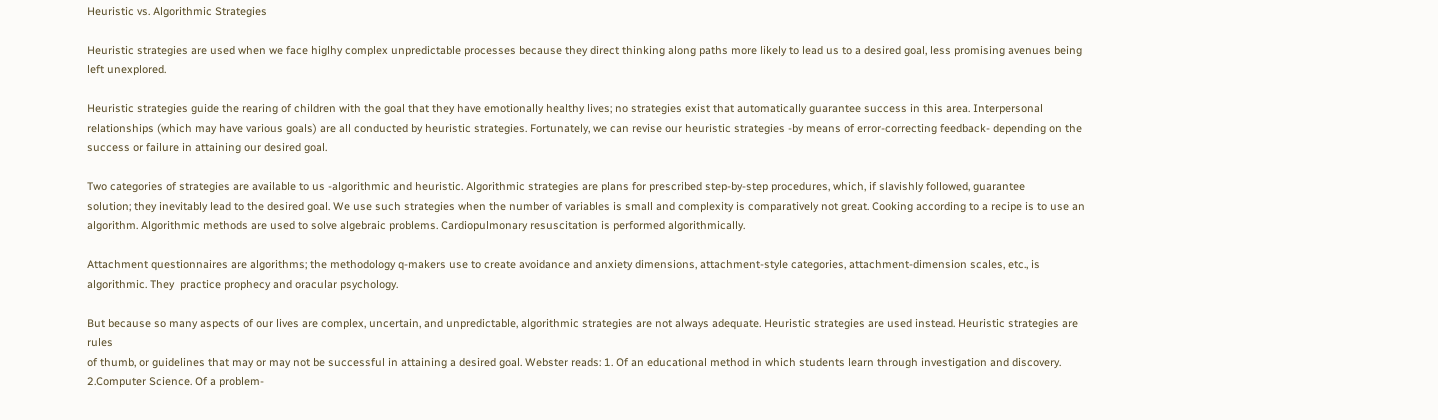Heuristic vs. Algorithmic Strategies

Heuristic strategies are used when we face higlhy complex unpredictable processes because they direct thinking along paths more likely to lead us to a desired goal, less promising avenues being left unexplored.

Heuristic strategies guide the rearing of children with the goal that they have emotionally healthy lives; no strategies exist that automatically guarantee success in this area. Interpersonal relationships (which may have various goals) are all conducted by heuristic strategies. Fortunately, we can revise our heuristic strategies -by means of error-correcting feedback- depending on the
success or failure in attaining our desired goal.

Two categories of strategies are available to us -algorithmic and heuristic. Algorithmic strategies are plans for prescribed step-by-step procedures, which, if slavishly followed, guarantee
solution; they inevitably lead to the desired goal. We use such strategies when the number of variables is small and complexity is comparatively not great. Cooking according to a recipe is to use an algorithm. Algorithmic methods are used to solve algebraic problems. Cardiopulmonary resuscitation is performed algorithmically.

Attachment questionnaires are algorithms; the methodology q-makers use to create avoidance and anxiety dimensions, attachment-style categories, attachment-dimension scales, etc., is algorithmic. They  practice prophecy and oracular psychology.

But because so many aspects of our lives are complex, uncertain, and unpredictable, algorithmic strategies are not always adequate. Heuristic strategies are used instead. Heuristic strategies are rules
of thumb, or guidelines that may or may not be successful in attaining a desired goal. Webster reads: 1. Of an educational method in which students learn through investigation and discovery. 2.Computer Science. Of a problem-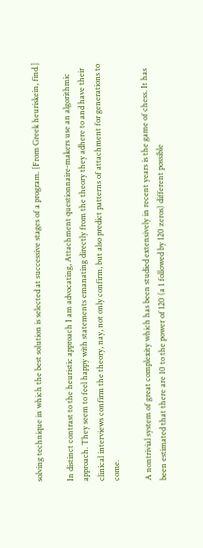solving technique in which the best solution is selected at successive stages of a program. [From Greek heuriskein, find.]

In distinct contrast to the heuristic approach I am advocating, Attachment questionnaire-makers use an algorithmic approach. They seem to feel happy with statements emanating directly from the theory they adhere to and have their clinical interviews confirm the theory, nay, not only confirm, but also predict patterns of attachment for generations to come.

A nontrivial system of great complexity which has been studied extensively in recent years is the game of chess. It has been estimated that there are 10 to the power of 120 (a 1 followed by 120 zeros) different possible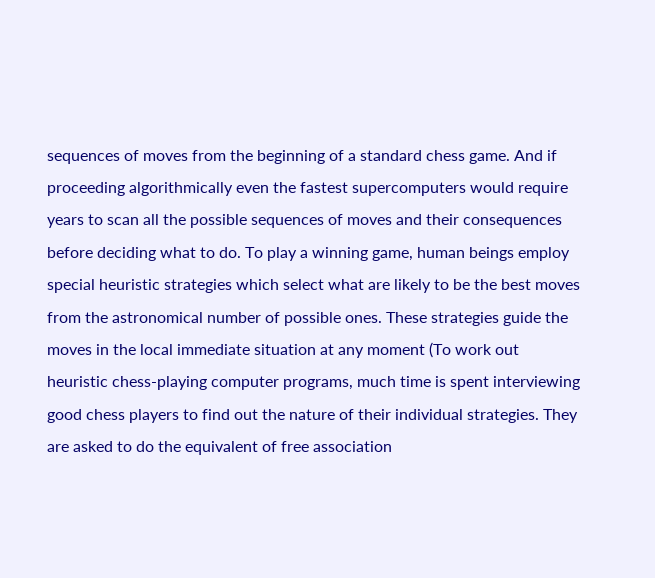sequences of moves from the beginning of a standard chess game. And if proceeding algorithmically even the fastest supercomputers would require years to scan all the possible sequences of moves and their consequences before deciding what to do. To play a winning game, human beings employ special heuristic strategies which select what are likely to be the best moves from the astronomical number of possible ones. These strategies guide the moves in the local immediate situation at any moment (To work out heuristic chess-playing computer programs, much time is spent interviewing good chess players to find out the nature of their individual strategies. They are asked to do the equivalent of free association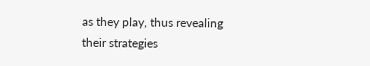as they play, thus revealing
their strategies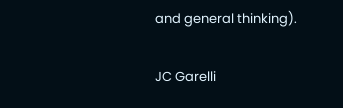and general thinking).

JC Garelli